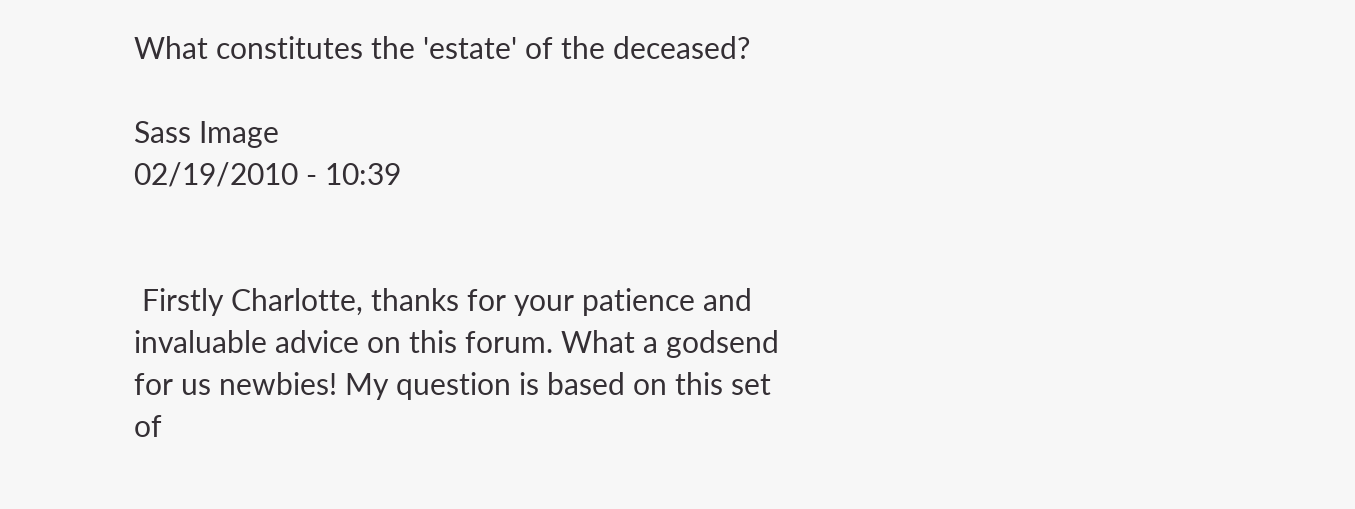What constitutes the 'estate' of the deceased?

Sass Image
02/19/2010 - 10:39


 Firstly Charlotte, thanks for your patience and invaluable advice on this forum. What a godsend for us newbies! My question is based on this set of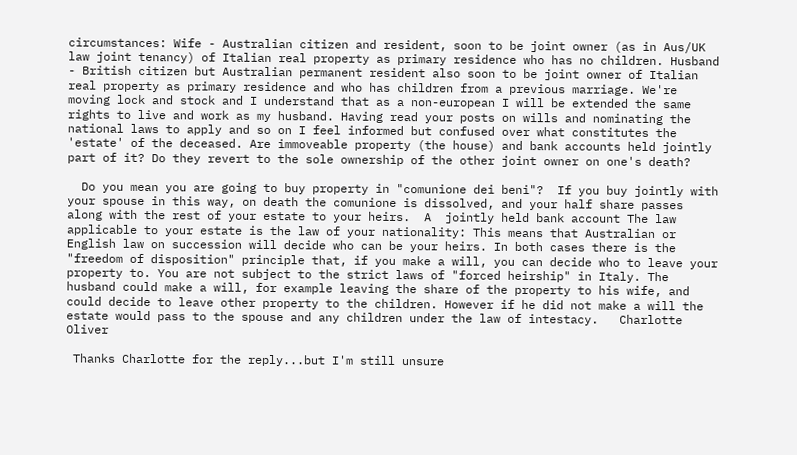circumstances: Wife - Australian citizen and resident, soon to be joint owner (as in Aus/UK law joint tenancy) of Italian real property as primary residence who has no children. Husband - British citizen but Australian permanent resident also soon to be joint owner of Italian real property as primary residence and who has children from a previous marriage. We're moving lock and stock and I understand that as a non-european I will be extended the same rights to live and work as my husband. Having read your posts on wills and nominating the national laws to apply and so on I feel informed but confused over what constitutes the 'estate' of the deceased. Are immoveable property (the house) and bank accounts held jointly part of it? Do they revert to the sole ownership of the other joint owner on one's death?

  Do you mean you are going to buy property in "comunione dei beni"?  If you buy jointly with your spouse in this way, on death the comunione is dissolved, and your half share passes along with the rest of your estate to your heirs.  A  jointly held bank account The law applicable to your estate is the law of your nationality: This means that Australian or English law on succession will decide who can be your heirs. In both cases there is the "freedom of disposition" principle that, if you make a will, you can decide who to leave your property to. You are not subject to the strict laws of "forced heirship" in Italy. The husband could make a will, for example leaving the share of the property to his wife, and could decide to leave other property to the children. However if he did not make a will the estate would pass to the spouse and any children under the law of intestacy.   Charlotte Oliver

 Thanks Charlotte for the reply...but I'm still unsure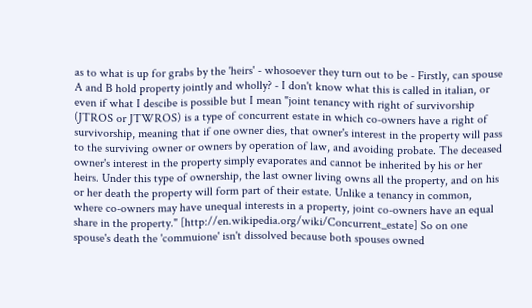as to what is up for grabs by the 'heirs' - whosoever they turn out to be - Firstly, can spouse A and B hold property jointly and wholly? - I don't know what this is called in italian, or even if what I descibe is possible but I mean "joint tenancy with right of survivorship (JTROS or JTWROS) is a type of concurrent estate in which co-owners have a right of survivorship, meaning that if one owner dies, that owner's interest in the property will pass to the surviving owner or owners by operation of law, and avoiding probate. The deceased owner's interest in the property simply evaporates and cannot be inherited by his or her heirs. Under this type of ownership, the last owner living owns all the property, and on his or her death the property will form part of their estate. Unlike a tenancy in common, where co-owners may have unequal interests in a property, joint co-owners have an equal share in the property." [http://en.wikipedia.org/wiki/Concurrent_estate] So on one spouse's death the 'commuione' isn't dissolved because both spouses owned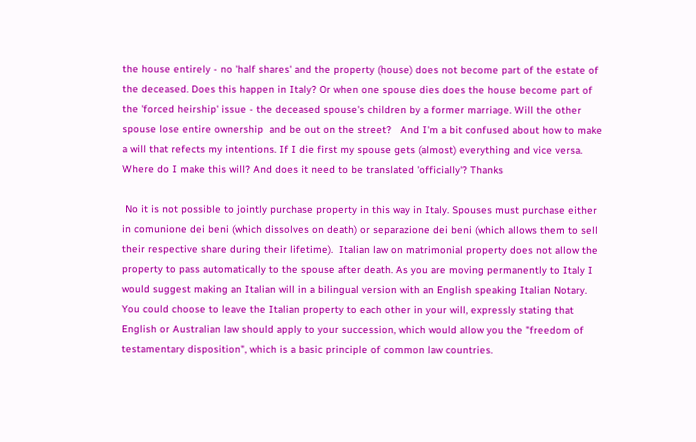the house entirely - no 'half shares' and the property (house) does not become part of the estate of the deceased. Does this happen in Italy? Or when one spouse dies does the house become part of the 'forced heirship' issue - the deceased spouse's children by a former marriage. Will the other spouse lose entire ownership  and be out on the street?   And I'm a bit confused about how to make a will that refects my intentions. If I die first my spouse gets (almost) everything and vice versa. Where do I make this will? And does it need to be translated 'officially'? Thanks

 No it is not possible to jointly purchase property in this way in Italy. Spouses must purchase either in comunione dei beni (which dissolves on death) or separazione dei beni (which allows them to sell their respective share during their lifetime).  Italian law on matrimonial property does not allow the property to pass automatically to the spouse after death. As you are moving permanently to Italy I would suggest making an Italian will in a bilingual version with an English speaking Italian Notary. You could choose to leave the Italian property to each other in your will, expressly stating that English or Australian law should apply to your succession, which would allow you the "freedom of testamentary disposition", which is a basic principle of common law countries.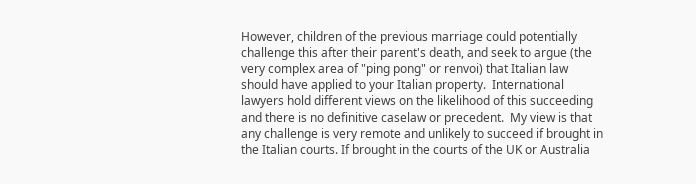However, children of the previous marriage could potentially challenge this after their parent's death, and seek to argue (the very complex area of "ping pong" or renvoi) that Italian law should have applied to your Italian property.  International lawyers hold different views on the likelihood of this succeeding and there is no definitive caselaw or precedent.  My view is that any challenge is very remote and unlikely to succeed if brought in the Italian courts. If brought in the courts of the UK or Australia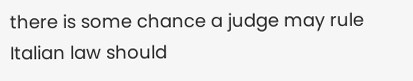there is some chance a judge may rule Italian law should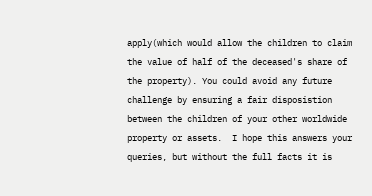apply(which would allow the children to claim the value of half of the deceased's share of the property). You could avoid any future challenge by ensuring a fair disposistion between the children of your other worldwide property or assets.  I hope this answers your queries, but without the full facts it is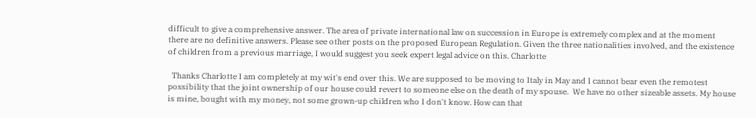difficult to give a comprehensive answer. The area of private international law on succession in Europe is extremely complex and at the moment there are no definitive answers. Please see other posts on the proposed European Regulation. Given the three nationalities involved, and the existence of children from a previous marriage, I would suggest you seek expert legal advice on this. Charlotte

  Thanks Charlotte I am completely at my wit's end over this. We are supposed to be moving to Italy in May and I cannot bear even the remotest possibility that the joint ownership of our house could revert to someone else on the death of my spouse.  We have no other sizeable assets. My house is mine, bought with my money, not some grown-up children who I don't know. How can that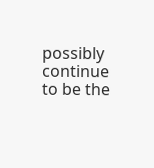possibly continue to be the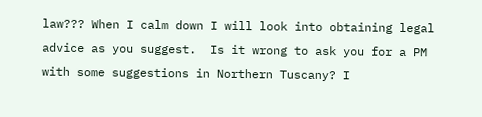law??? When I calm down I will look into obtaining legal advice as you suggest.  Is it wrong to ask you for a PM with some suggestions in Northern Tuscany? I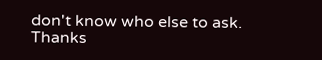don't know who else to ask.   Thanks